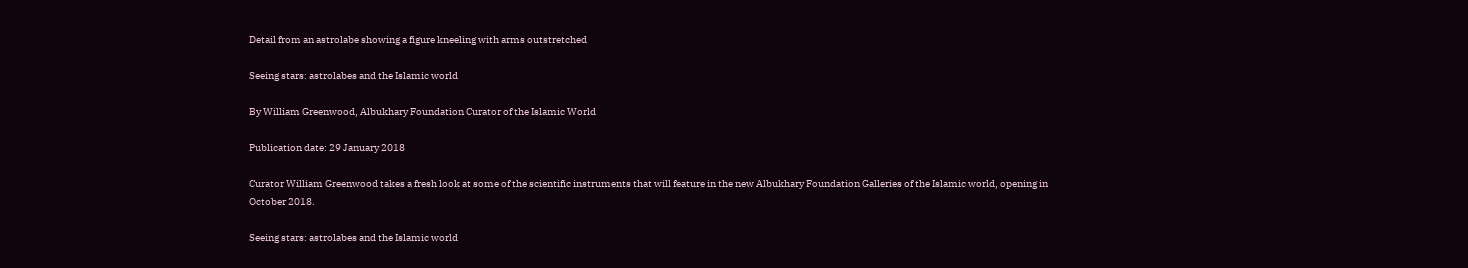Detail from an astrolabe showing a figure kneeling with arms outstretched

Seeing stars: astrolabes and the Islamic world

By William Greenwood, Albukhary Foundation Curator of the Islamic World

Publication date: 29 January 2018

Curator William Greenwood takes a fresh look at some of the scientific instruments that will feature in the new Albukhary Foundation Galleries of the Islamic world, opening in October 2018.

Seeing stars: astrolabes and the Islamic world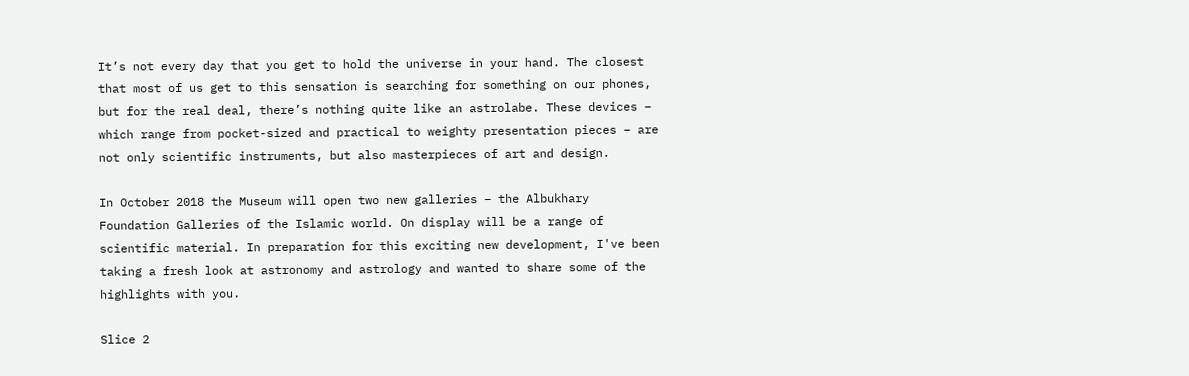It’s not every day that you get to hold the universe in your hand. The closest that most of us get to this sensation is searching for something on our phones, but for the real deal, there’s nothing quite like an astrolabe. These devices – which range from pocket-sized and practical to weighty presentation pieces – are not only scientific instruments, but also masterpieces of art and design.

In October 2018 the Museum will open two new galleries – the Albukhary Foundation Galleries of the Islamic world. On display will be a range of scientific material. In preparation for this exciting new development, I've been taking a fresh look at astronomy and astrology and wanted to share some of the highlights with you.

Slice 2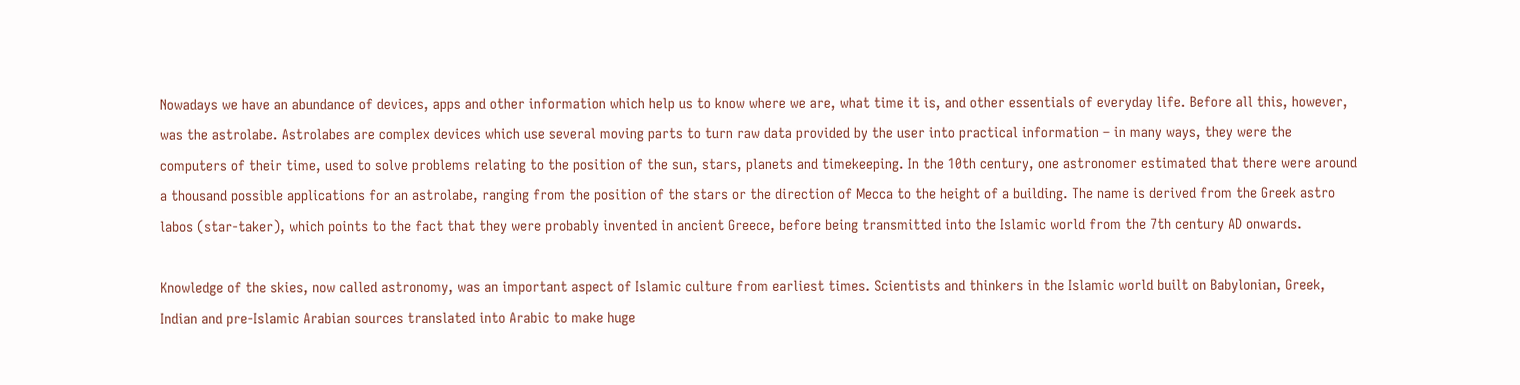Nowadays we have an abundance of devices, apps and other information which help us to know where we are, what time it is, and other essentials of everyday life. Before all this, however, was the astrolabe. Astrolabes are complex devices which use several moving parts to turn raw data provided by the user into practical information – in many ways, they were the computers of their time, used to solve problems relating to the position of the sun, stars, planets and timekeeping. In the 10th century, one astronomer estimated that there were around a thousand possible applications for an astrolabe, ranging from the position of the stars or the direction of Mecca to the height of a building. The name is derived from the Greek astro labos (star-taker), which points to the fact that they were probably invented in ancient Greece, before being transmitted into the Islamic world from the 7th century AD onwards.

Knowledge of the skies, now called astronomy, was an important aspect of Islamic culture from earliest times. Scientists and thinkers in the Islamic world built on Babylonian, Greek, Indian and pre-Islamic Arabian sources translated into Arabic to make huge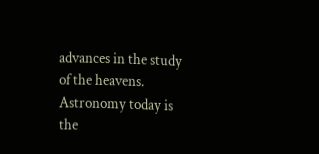advances in the study of the heavens. Astronomy today is the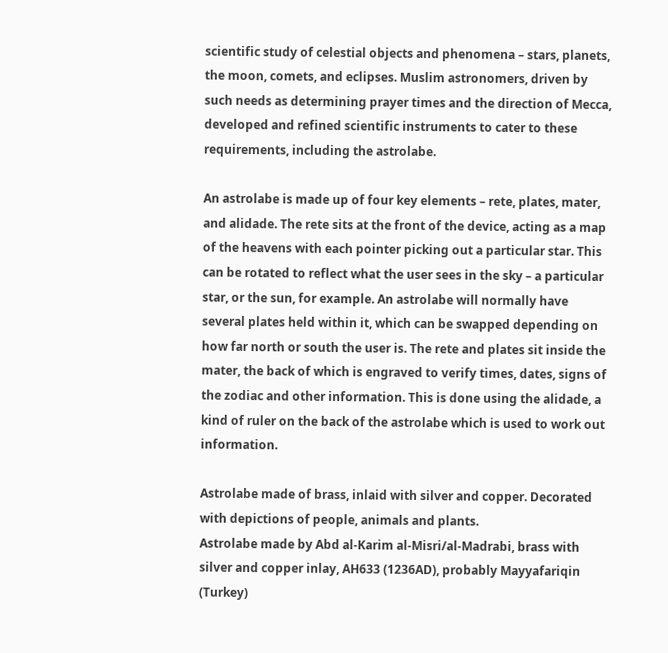scientific study of celestial objects and phenomena – stars, planets, the moon, comets, and eclipses. Muslim astronomers, driven by such needs as determining prayer times and the direction of Mecca, developed and refined scientific instruments to cater to these requirements, including the astrolabe.

An astrolabe is made up of four key elements – rete, plates, mater, and alidade. The rete sits at the front of the device, acting as a map of the heavens with each pointer picking out a particular star. This can be rotated to reflect what the user sees in the sky – a particular star, or the sun, for example. An astrolabe will normally have several plates held within it, which can be swapped depending on how far north or south the user is. The rete and plates sit inside the mater, the back of which is engraved to verify times, dates, signs of the zodiac and other information. This is done using the alidade, a kind of ruler on the back of the astrolabe which is used to work out information.

Astrolabe made of brass, inlaid with silver and copper. Decorated with depictions of people, animals and plants.
Astrolabe made by Abd al-Karim al-Misri/al-Madrabi, brass with silver and copper inlay, AH633 (1236AD), probably Mayyafariqin (Turkey)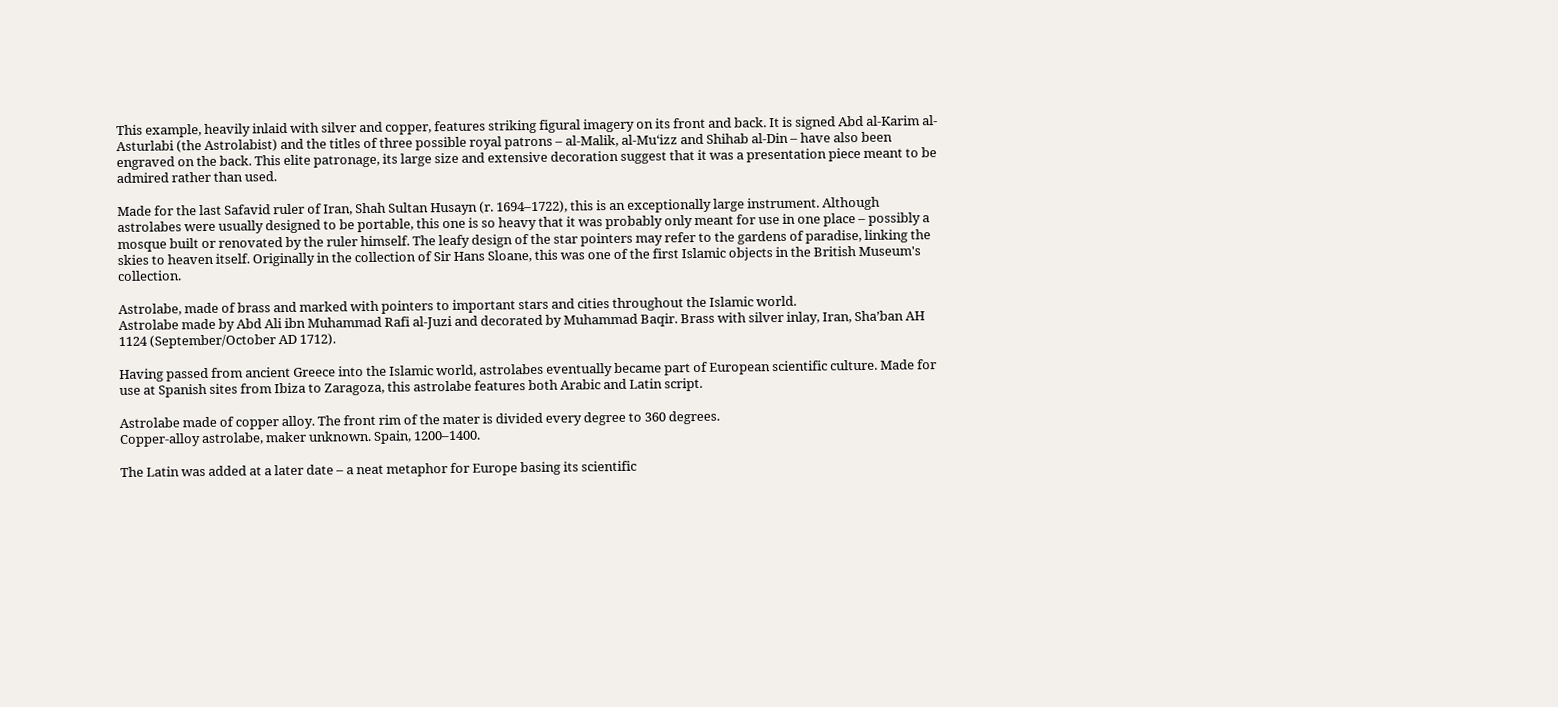This example, heavily inlaid with silver and copper, features striking figural imagery on its front and back. It is signed Abd al-Karim al-Asturlabi (the Astrolabist) and the titles of three possible royal patrons – al-Malik, al-Mu‘izz and Shihab al-Din – have also been engraved on the back. This elite patronage, its large size and extensive decoration suggest that it was a presentation piece meant to be admired rather than used.

Made for the last Safavid ruler of Iran, Shah Sultan Husayn (r. 1694–1722), this is an exceptionally large instrument. Although astrolabes were usually designed to be portable, this one is so heavy that it was probably only meant for use in one place – possibly a mosque built or renovated by the ruler himself. The leafy design of the star pointers may refer to the gardens of paradise, linking the skies to heaven itself. Originally in the collection of Sir Hans Sloane, this was one of the first Islamic objects in the British Museum's collection.

Astrolabe, made of brass and marked with pointers to important stars and cities throughout the Islamic world.
Astrolabe made by Abd Ali ibn Muhammad Rafi al-Juzi and decorated by Muhammad Baqir. Brass with silver inlay, Iran, Sha’ban AH 1124 (September/October AD 1712).

Having passed from ancient Greece into the Islamic world, astrolabes eventually became part of European scientific culture. Made for use at Spanish sites from Ibiza to Zaragoza, this astrolabe features both Arabic and Latin script.

Astrolabe made of copper alloy. The front rim of the mater is divided every degree to 360 degrees.
Copper-alloy astrolabe, maker unknown. Spain, 1200–1400.

The Latin was added at a later date – a neat metaphor for Europe basing its scientific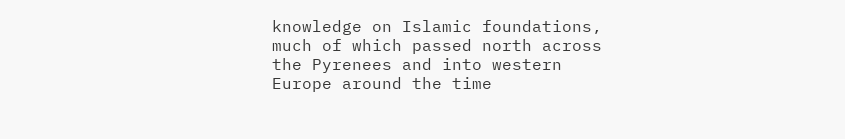knowledge on Islamic foundations, much of which passed north across the Pyrenees and into western Europe around the time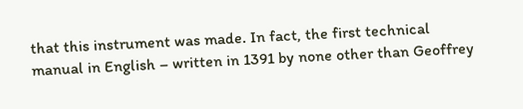that this instrument was made. In fact, the first technical manual in English – written in 1391 by none other than Geoffrey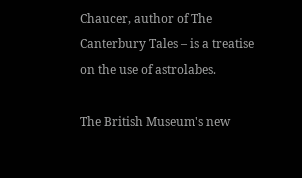Chaucer, author of The Canterbury Tales – is a treatise on the use of astrolabes.

The British Museum's new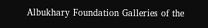Albukhary Foundation Galleries of the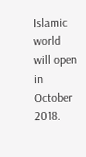Islamic world will open in October 2018.